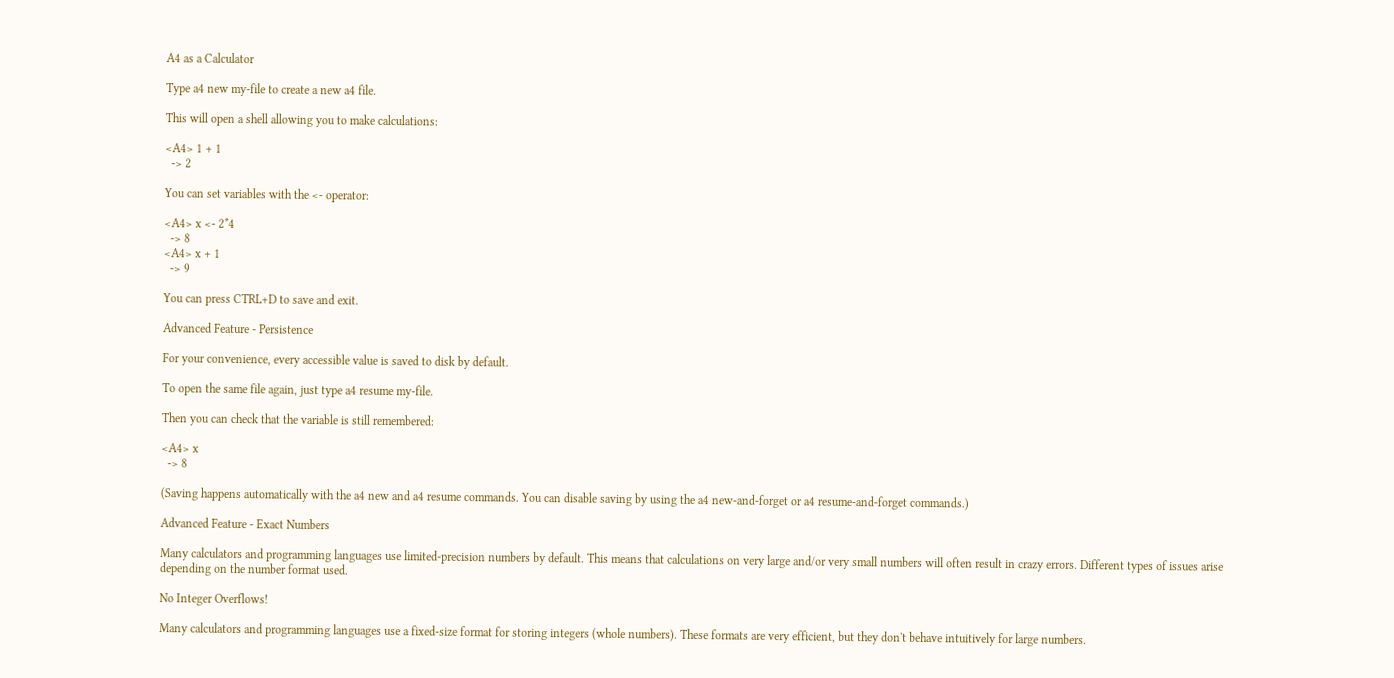A4 as a Calculator

Type a4 new my-file to create a new a4 file.

This will open a shell allowing you to make calculations:

<A4> 1 + 1
  -> 2

You can set variables with the <- operator:

<A4> x <- 2*4
  -> 8
<A4> x + 1
  -> 9

You can press CTRL+D to save and exit.

Advanced Feature - Persistence

For your convenience, every accessible value is saved to disk by default.

To open the same file again, just type a4 resume my-file.

Then you can check that the variable is still remembered:

<A4> x
  -> 8

(Saving happens automatically with the a4 new and a4 resume commands. You can disable saving by using the a4 new-and-forget or a4 resume-and-forget commands.)

Advanced Feature - Exact Numbers

Many calculators and programming languages use limited-precision numbers by default. This means that calculations on very large and/or very small numbers will often result in crazy errors. Different types of issues arise depending on the number format used.

No Integer Overflows!

Many calculators and programming languages use a fixed-size format for storing integers (whole numbers). These formats are very efficient, but they don't behave intuitively for large numbers.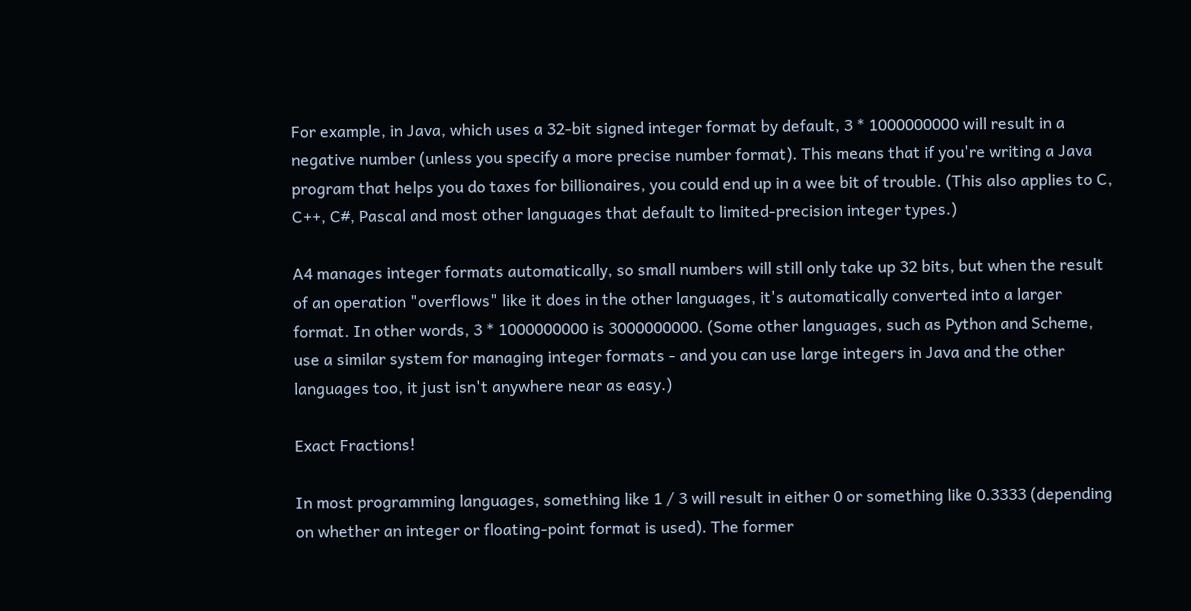For example, in Java, which uses a 32-bit signed integer format by default, 3 * 1000000000 will result in a negative number (unless you specify a more precise number format). This means that if you're writing a Java program that helps you do taxes for billionaires, you could end up in a wee bit of trouble. (This also applies to C, C++, C#, Pascal and most other languages that default to limited-precision integer types.)

A4 manages integer formats automatically, so small numbers will still only take up 32 bits, but when the result of an operation "overflows" like it does in the other languages, it's automatically converted into a larger format. In other words, 3 * 1000000000 is 3000000000. (Some other languages, such as Python and Scheme, use a similar system for managing integer formats - and you can use large integers in Java and the other languages too, it just isn't anywhere near as easy.)

Exact Fractions!

In most programming languages, something like 1 / 3 will result in either 0 or something like 0.3333 (depending on whether an integer or floating-point format is used). The former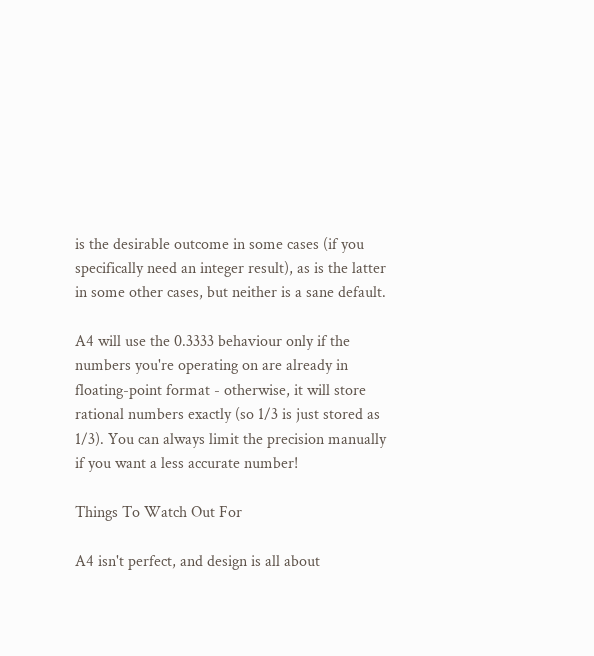is the desirable outcome in some cases (if you specifically need an integer result), as is the latter in some other cases, but neither is a sane default.

A4 will use the 0.3333 behaviour only if the numbers you're operating on are already in floating-point format - otherwise, it will store rational numbers exactly (so 1/3 is just stored as 1/3). You can always limit the precision manually if you want a less accurate number!

Things To Watch Out For

A4 isn't perfect, and design is all about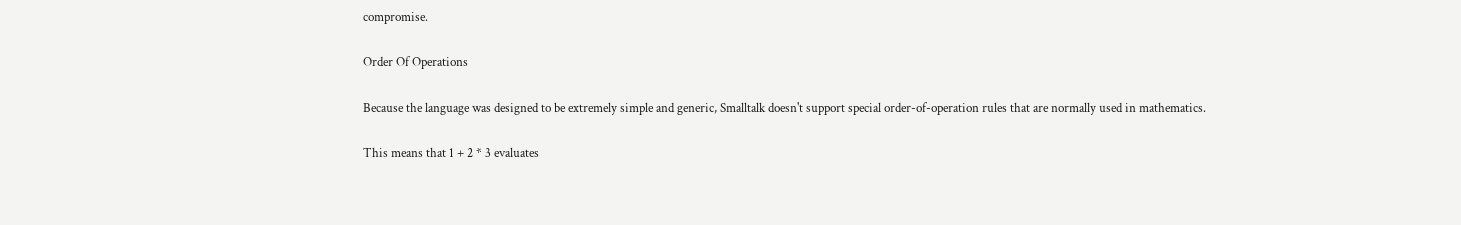compromise.

Order Of Operations

Because the language was designed to be extremely simple and generic, Smalltalk doesn't support special order-of-operation rules that are normally used in mathematics.

This means that 1 + 2 * 3 evaluates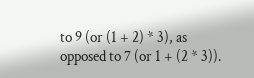to 9 (or (1 + 2) * 3), as opposed to 7 (or 1 + (2 * 3)).